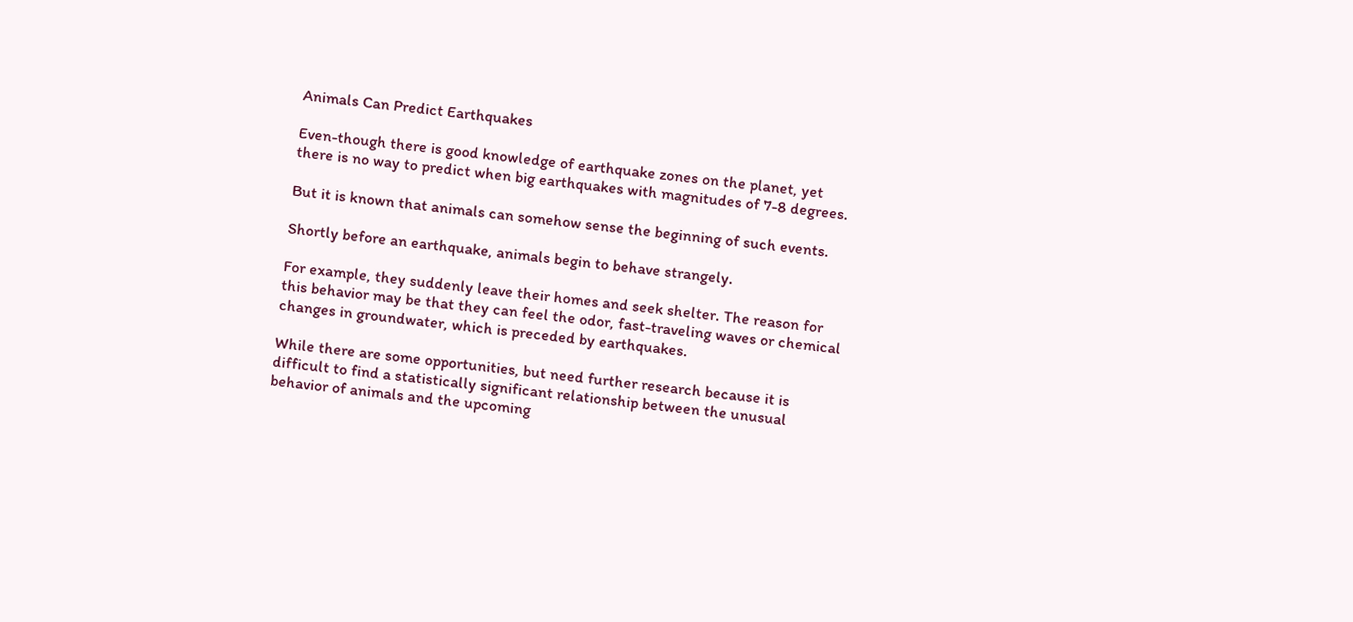Animals Can Predict Earthquakes

Even-though there is good knowledge of earthquake zones on the planet, yet there is no way to predict when big earthquakes with magnitudes of 7-8 degrees.

But it is known that animals can somehow sense the beginning of such events.

Shortly before an earthquake, animals begin to behave strangely.

For example, they suddenly leave their homes and seek shelter. The reason for this behavior may be that they can feel the odor, fast-traveling waves or chemical changes in groundwater, which is preceded by earthquakes.

While there are some opportunities, but need further research because it is difficult to find a statistically significant relationship between the unusual behavior of animals and the upcoming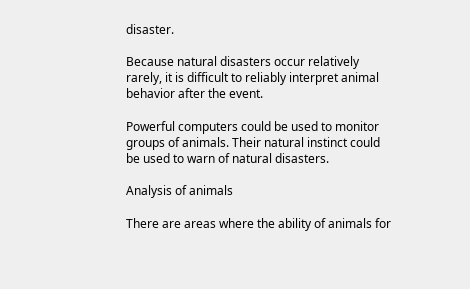disaster.

Because natural disasters occur relatively rarely, it is difficult to reliably interpret animal behavior after the event.

Powerful computers could be used to monitor groups of animals. Their natural instinct could be used to warn of natural disasters.

Analysis of animals

There are areas where the ability of animals for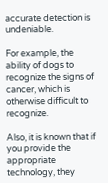accurate detection is undeniable.

For example, the ability of dogs to recognize the signs of cancer, which is otherwise difficult to recognize.

Also, it is known that if you provide the appropriate technology, they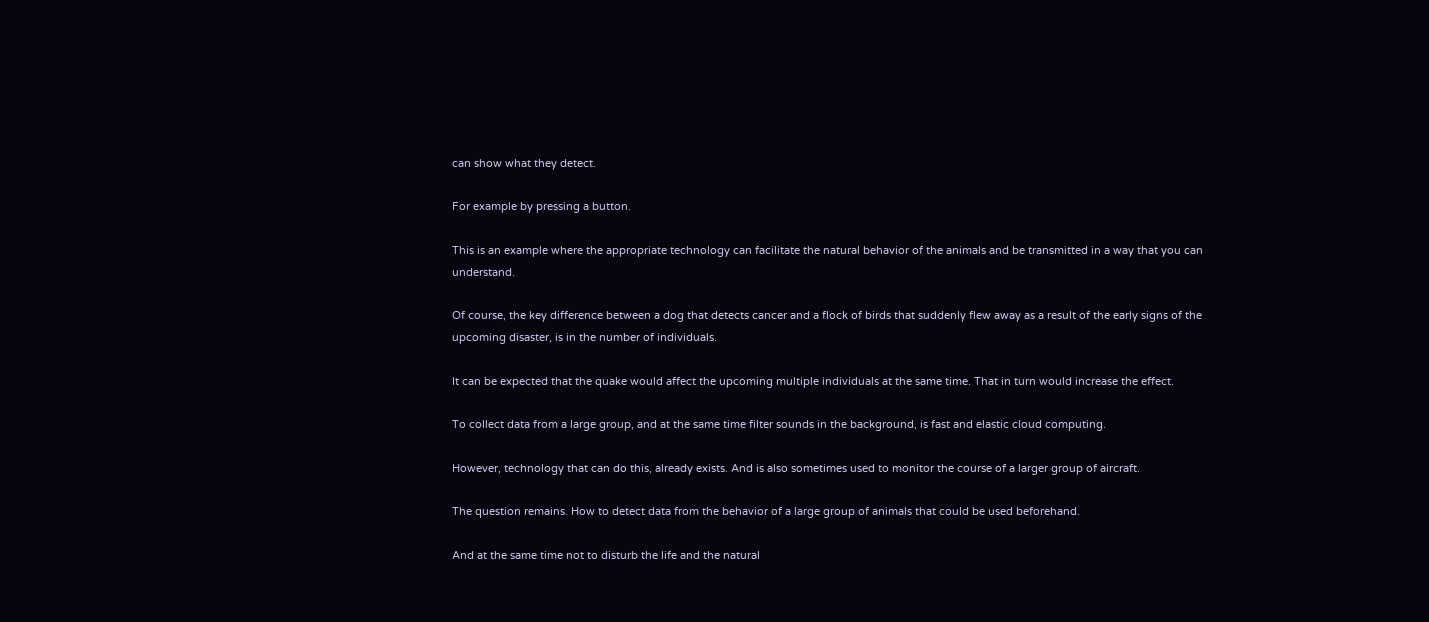can show what they detect.

For example by pressing a button.

This is an example where the appropriate technology can facilitate the natural behavior of the animals and be transmitted in a way that you can understand.

Of course, the key difference between a dog that detects cancer and a flock of birds that suddenly flew away as a result of the early signs of the upcoming disaster, is in the number of individuals.

It can be expected that the quake would affect the upcoming multiple individuals at the same time. That in turn would increase the effect.

To collect data from a large group, and at the same time filter sounds in the background, is fast and elastic cloud computing.

However, technology that can do this, already exists. And is also sometimes used to monitor the course of a larger group of aircraft.

The question remains. How to detect data from the behavior of a large group of animals that could be used beforehand.

And at the same time not to disturb the life and the natural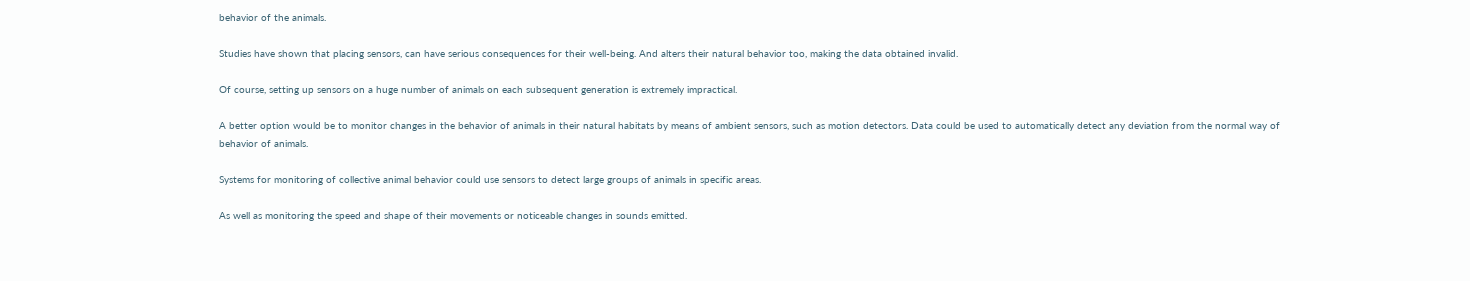behavior of the animals.

Studies have shown that placing sensors, can have serious consequences for their well-being. And alters their natural behavior too, making the data obtained invalid.

Of course, setting up sensors on a huge number of animals on each subsequent generation is extremely impractical.

A better option would be to monitor changes in the behavior of animals in their natural habitats by means of ambient sensors, such as motion detectors. Data could be used to automatically detect any deviation from the normal way of behavior of animals.

Systems for monitoring of collective animal behavior could use sensors to detect large groups of animals in specific areas.

As well as monitoring the speed and shape of their movements or noticeable changes in sounds emitted.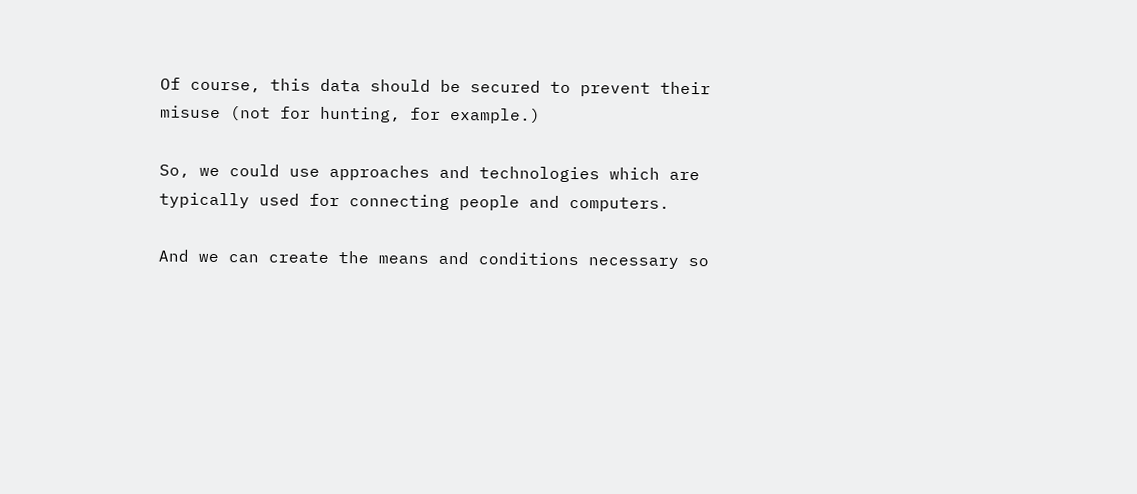Of course, this data should be secured to prevent their misuse (not for hunting, for example.)

So, we could use approaches and technologies which are typically used for connecting people and computers.

And we can create the means and conditions necessary so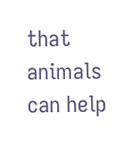that animals can help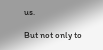us.

But not only to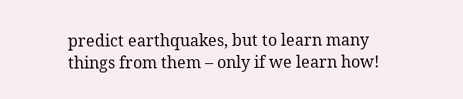predict earthquakes, but to learn many things from them – only if we learn how!